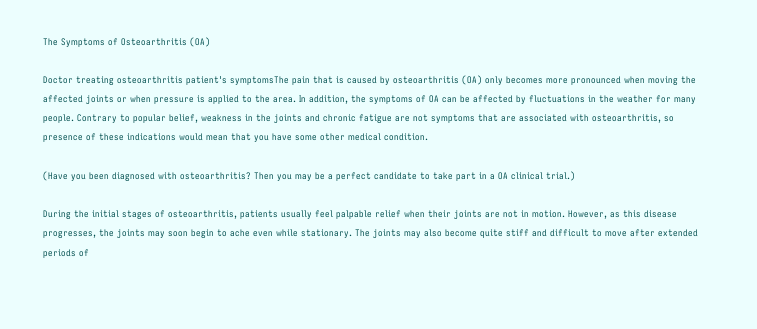The Symptoms of Osteoarthritis (OA)

Doctor treating osteoarthritis patient's symptomsThe pain that is caused by osteoarthritis (OA) only becomes more pronounced when moving the affected joints or when pressure is applied to the area. In addition, the symptoms of OA can be affected by fluctuations in the weather for many people. Contrary to popular belief, weakness in the joints and chronic fatigue are not symptoms that are associated with osteoarthritis, so presence of these indications would mean that you have some other medical condition.

(Have you been diagnosed with osteoarthritis? Then you may be a perfect candidate to take part in a OA clinical trial.)

During the initial stages of osteoarthritis, patients usually feel palpable relief when their joints are not in motion. However, as this disease progresses, the joints may soon begin to ache even while stationary. The joints may also become quite stiff and difficult to move after extended periods of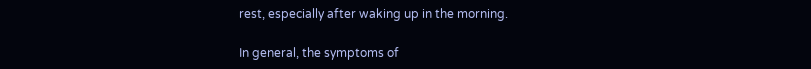rest, especially after waking up in the morning.

In general, the symptoms of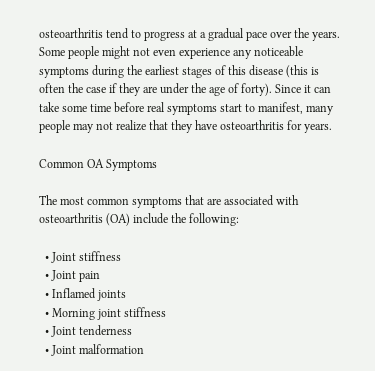osteoarthritis tend to progress at a gradual pace over the years. Some people might not even experience any noticeable symptoms during the earliest stages of this disease (this is often the case if they are under the age of forty). Since it can take some time before real symptoms start to manifest, many people may not realize that they have osteoarthritis for years.

Common OA Symptoms

The most common symptoms that are associated with osteoarthritis (OA) include the following:

  • Joint stiffness
  • Joint pain
  • Inflamed joints
  • Morning joint stiffness
  • Joint tenderness
  • Joint malformation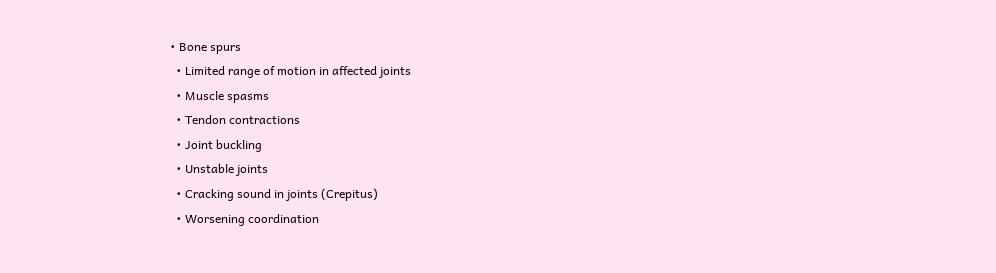• Bone spurs
  • Limited range of motion in affected joints
  • Muscle spasms
  • Tendon contractions
  • Joint buckling
  • Unstable joints
  • Cracking sound in joints (Crepitus)
  • Worsening coordination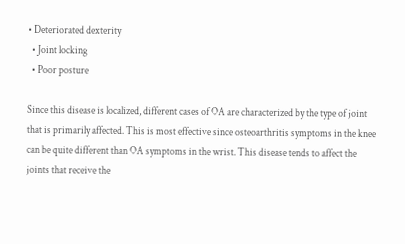• Deteriorated dexterity
  • Joint locking
  • Poor posture

Since this disease is localized, different cases of OA are characterized by the type of joint that is primarily affected. This is most effective since osteoarthritis symptoms in the knee can be quite different than OA symptoms in the wrist. This disease tends to affect the joints that receive the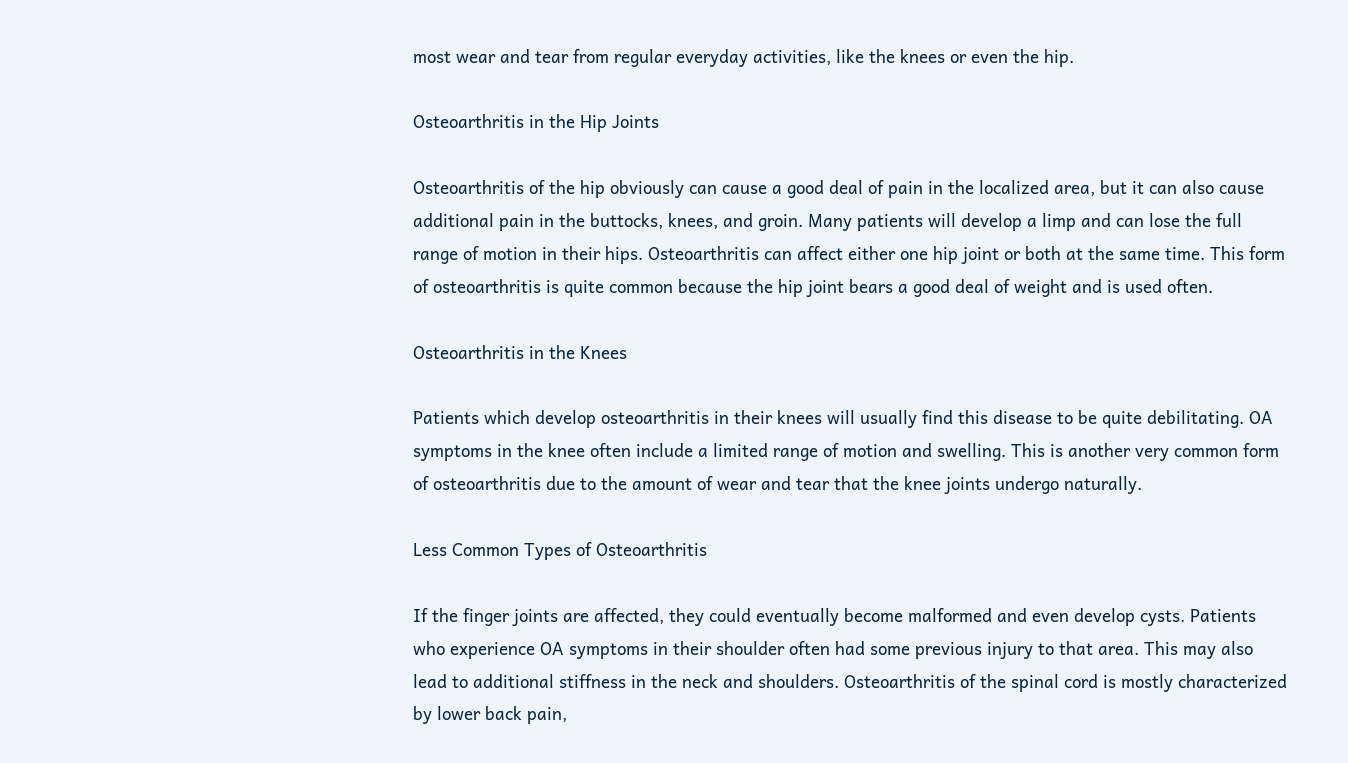most wear and tear from regular everyday activities, like the knees or even the hip.

Osteoarthritis in the Hip Joints

Osteoarthritis of the hip obviously can cause a good deal of pain in the localized area, but it can also cause additional pain in the buttocks, knees, and groin. Many patients will develop a limp and can lose the full range of motion in their hips. Osteoarthritis can affect either one hip joint or both at the same time. This form of osteoarthritis is quite common because the hip joint bears a good deal of weight and is used often.

Osteoarthritis in the Knees

Patients which develop osteoarthritis in their knees will usually find this disease to be quite debilitating. OA symptoms in the knee often include a limited range of motion and swelling. This is another very common form of osteoarthritis due to the amount of wear and tear that the knee joints undergo naturally.

Less Common Types of Osteoarthritis

If the finger joints are affected, they could eventually become malformed and even develop cysts. Patients who experience OA symptoms in their shoulder often had some previous injury to that area. This may also lead to additional stiffness in the neck and shoulders. Osteoarthritis of the spinal cord is mostly characterized by lower back pain,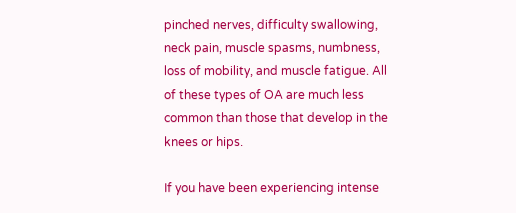pinched nerves, difficulty swallowing, neck pain, muscle spasms, numbness, loss of mobility, and muscle fatigue. All of these types of OA are much less common than those that develop in the knees or hips.

If you have been experiencing intense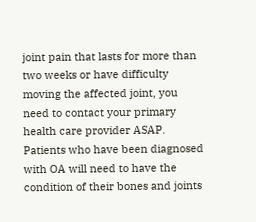joint pain that lasts for more than two weeks or have difficulty moving the affected joint, you need to contact your primary health care provider ASAP. Patients who have been diagnosed with OA will need to have the condition of their bones and joints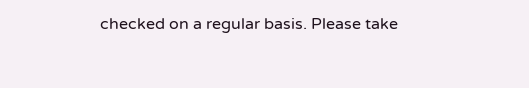checked on a regular basis. Please take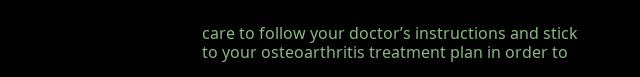care to follow your doctor’s instructions and stick to your osteoarthritis treatment plan in order to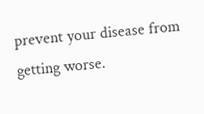prevent your disease from getting worse.